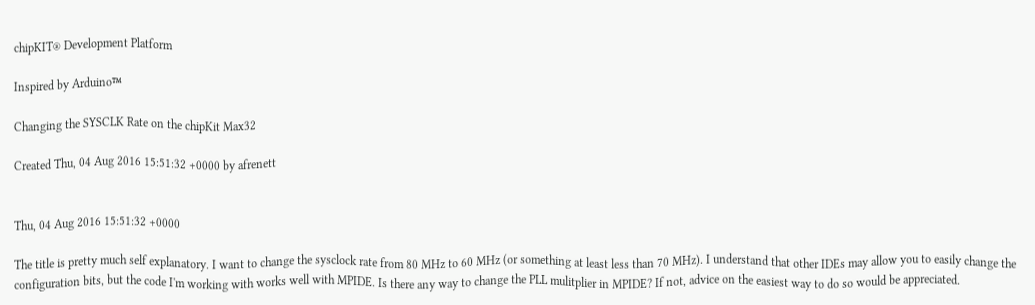chipKIT® Development Platform

Inspired by Arduino™

Changing the SYSCLK Rate on the chipKit Max32

Created Thu, 04 Aug 2016 15:51:32 +0000 by afrenett


Thu, 04 Aug 2016 15:51:32 +0000

The title is pretty much self explanatory. I want to change the sysclock rate from 80 MHz to 60 MHz (or something at least less than 70 MHz). I understand that other IDEs may allow you to easily change the configuration bits, but the code I'm working with works well with MPIDE. Is there any way to change the PLL mulitplier in MPIDE? If not, advice on the easiest way to do so would be appreciated.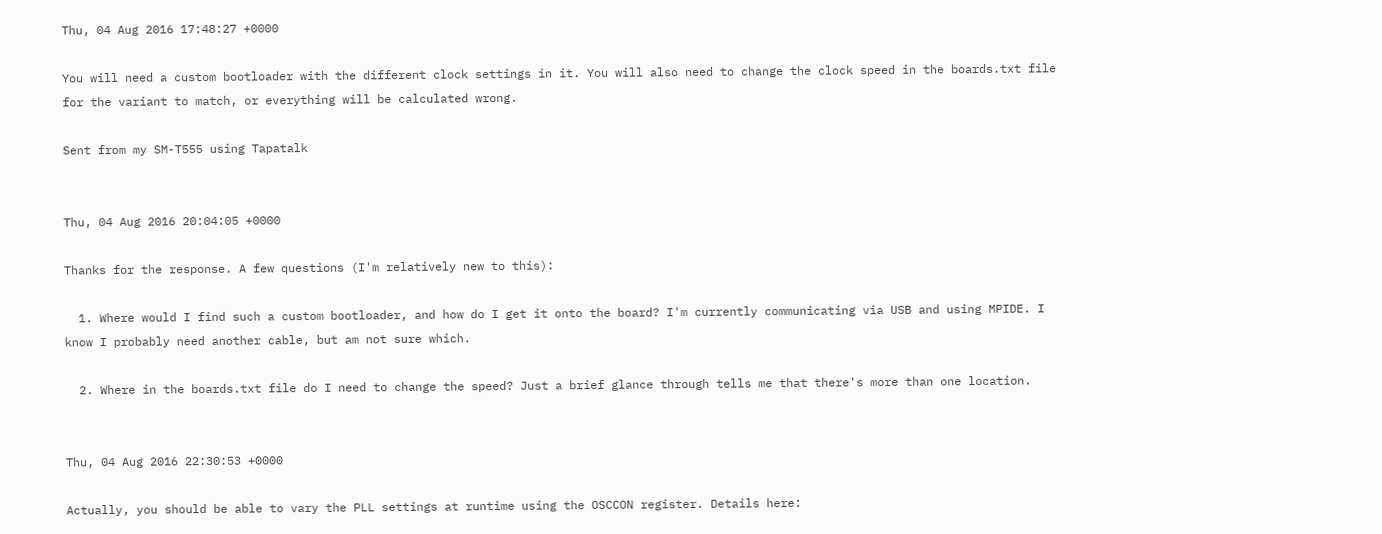Thu, 04 Aug 2016 17:48:27 +0000

You will need a custom bootloader with the different clock settings in it. You will also need to change the clock speed in the boards.txt file for the variant to match, or everything will be calculated wrong.

Sent from my SM-T555 using Tapatalk


Thu, 04 Aug 2016 20:04:05 +0000

Thanks for the response. A few questions (I'm relatively new to this):

  1. Where would I find such a custom bootloader, and how do I get it onto the board? I'm currently communicating via USB and using MPIDE. I know I probably need another cable, but am not sure which.

  2. Where in the boards.txt file do I need to change the speed? Just a brief glance through tells me that there's more than one location.


Thu, 04 Aug 2016 22:30:53 +0000

Actually, you should be able to vary the PLL settings at runtime using the OSCCON register. Details here: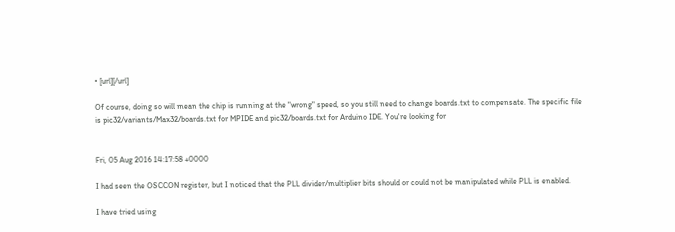• [url][/url]

Of course, doing so will mean the chip is running at the "wrong" speed, so you still need to change boards.txt to compensate. The specific file is pic32/variants/Max32/boards.txt for MPIDE and pic32/boards.txt for Arduino IDE. You're looking for


Fri, 05 Aug 2016 14:17:58 +0000

I had seen the OSCCON register, but I noticed that the PLL divider/multiplier bits should or could not be manipulated while PLL is enabled.

I have tried using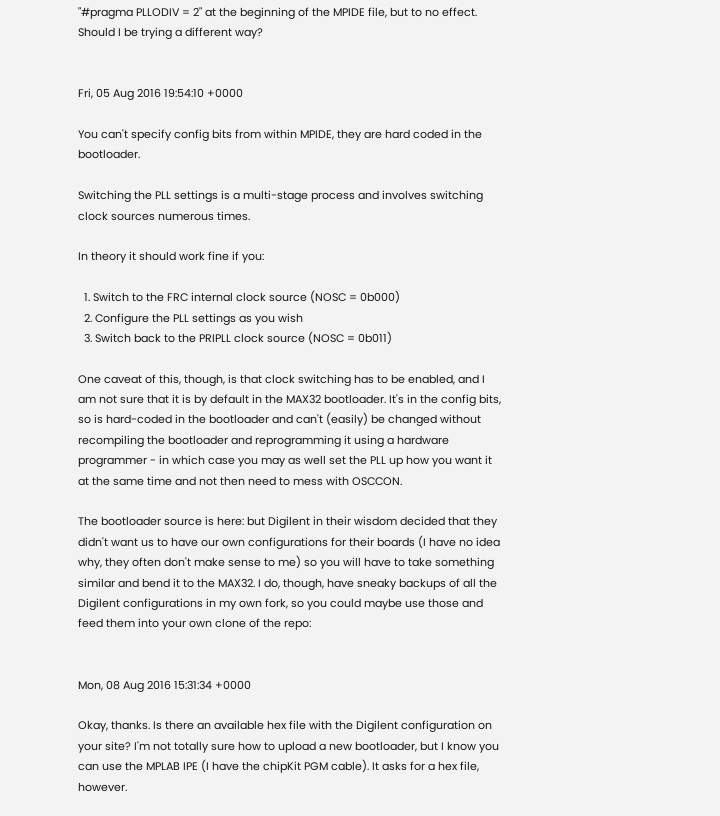"#pragma PLLODIV = 2" at the beginning of the MPIDE file, but to no effect. Should I be trying a different way?


Fri, 05 Aug 2016 19:54:10 +0000

You can't specify config bits from within MPIDE, they are hard coded in the bootloader.

Switching the PLL settings is a multi-stage process and involves switching clock sources numerous times.

In theory it should work fine if you:

  1. Switch to the FRC internal clock source (NOSC = 0b000)
  2. Configure the PLL settings as you wish
  3. Switch back to the PRIPLL clock source (NOSC = 0b011)

One caveat of this, though, is that clock switching has to be enabled, and I am not sure that it is by default in the MAX32 bootloader. It's in the config bits, so is hard-coded in the bootloader and can't (easily) be changed without recompiling the bootloader and reprogramming it using a hardware programmer - in which case you may as well set the PLL up how you want it at the same time and not then need to mess with OSCCON.

The bootloader source is here: but Digilent in their wisdom decided that they didn't want us to have our own configurations for their boards (I have no idea why, they often don't make sense to me) so you will have to take something similar and bend it to the MAX32. I do, though, have sneaky backups of all the Digilent configurations in my own fork, so you could maybe use those and feed them into your own clone of the repo:


Mon, 08 Aug 2016 15:31:34 +0000

Okay, thanks. Is there an available hex file with the Digilent configuration on your site? I'm not totally sure how to upload a new bootloader, but I know you can use the MPLAB IPE (I have the chipKit PGM cable). It asks for a hex file, however.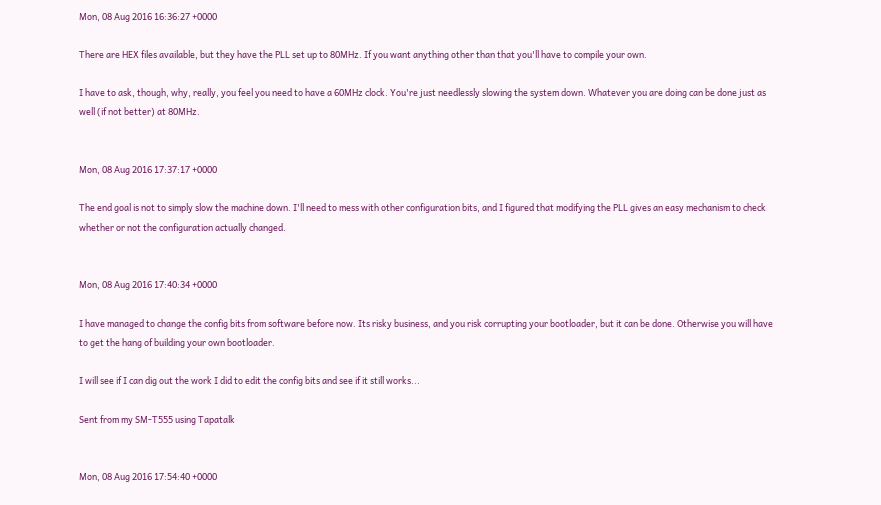Mon, 08 Aug 2016 16:36:27 +0000

There are HEX files available, but they have the PLL set up to 80MHz. If you want anything other than that you'll have to compile your own.

I have to ask, though, why, really, you feel you need to have a 60MHz clock. You're just needlessly slowing the system down. Whatever you are doing can be done just as well (if not better) at 80MHz.


Mon, 08 Aug 2016 17:37:17 +0000

The end goal is not to simply slow the machine down. I'll need to mess with other configuration bits, and I figured that modifying the PLL gives an easy mechanism to check whether or not the configuration actually changed.


Mon, 08 Aug 2016 17:40:34 +0000

I have managed to change the config bits from software before now. Its risky business, and you risk corrupting your bootloader, but it can be done. Otherwise you will have to get the hang of building your own bootloader.

I will see if I can dig out the work I did to edit the config bits and see if it still works...

Sent from my SM-T555 using Tapatalk


Mon, 08 Aug 2016 17:54:40 +0000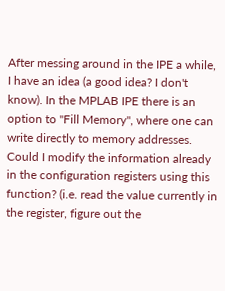After messing around in the IPE a while, I have an idea (a good idea? I don't know). In the MPLAB IPE there is an option to "Fill Memory", where one can write directly to memory addresses. Could I modify the information already in the configuration registers using this function? (i.e. read the value currently in the register, figure out the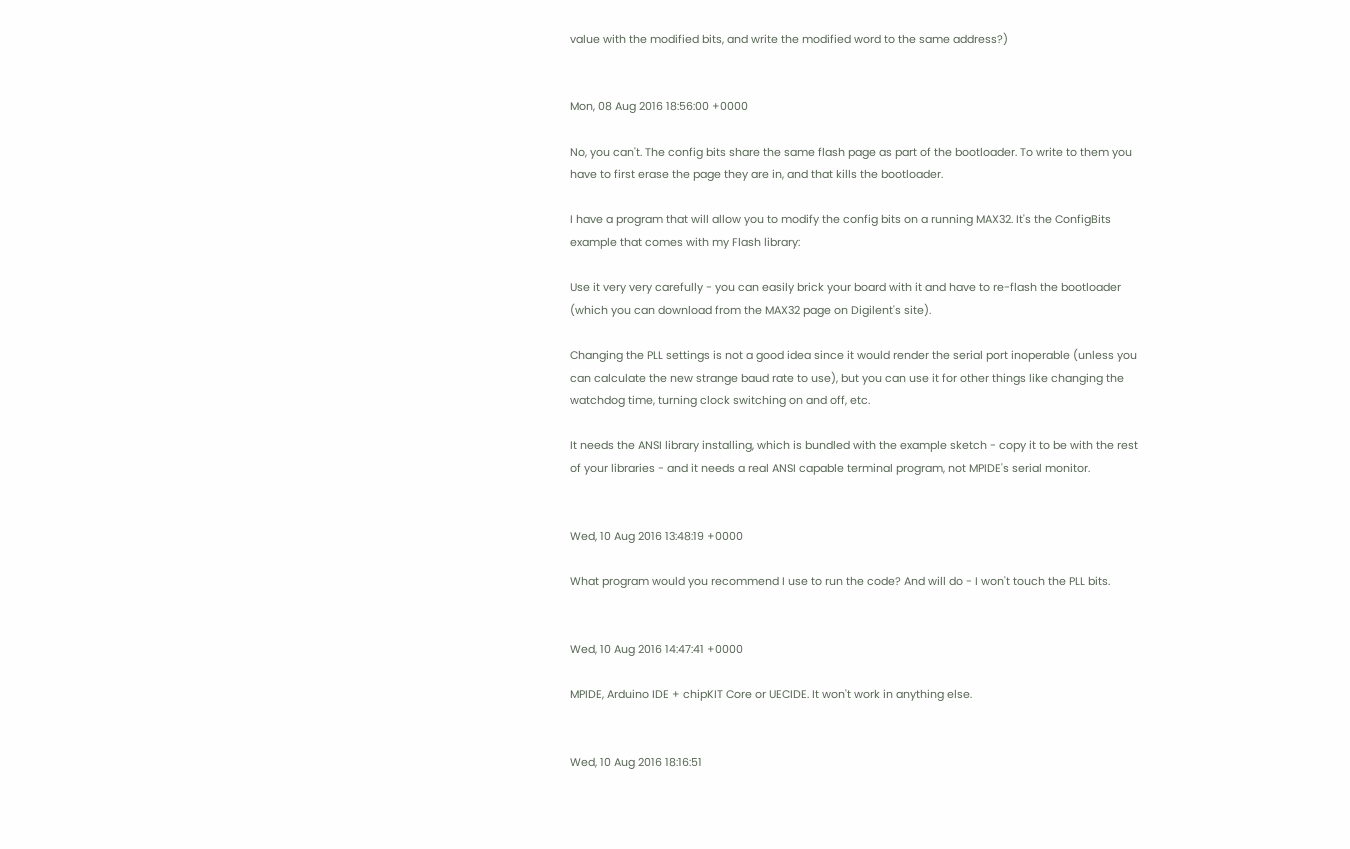value with the modified bits, and write the modified word to the same address?)


Mon, 08 Aug 2016 18:56:00 +0000

No, you can't. The config bits share the same flash page as part of the bootloader. To write to them you have to first erase the page they are in, and that kills the bootloader.

I have a program that will allow you to modify the config bits on a running MAX32. It's the ConfigBits example that comes with my Flash library:

Use it very very carefully - you can easily brick your board with it and have to re-flash the bootloader (which you can download from the MAX32 page on Digilent's site).

Changing the PLL settings is not a good idea since it would render the serial port inoperable (unless you can calculate the new strange baud rate to use), but you can use it for other things like changing the watchdog time, turning clock switching on and off, etc.

It needs the ANSI library installing, which is bundled with the example sketch - copy it to be with the rest of your libraries - and it needs a real ANSI capable terminal program, not MPIDE's serial monitor.


Wed, 10 Aug 2016 13:48:19 +0000

What program would you recommend I use to run the code? And will do - I won't touch the PLL bits.


Wed, 10 Aug 2016 14:47:41 +0000

MPIDE, Arduino IDE + chipKIT Core or UECIDE. It won't work in anything else.


Wed, 10 Aug 2016 18:16:51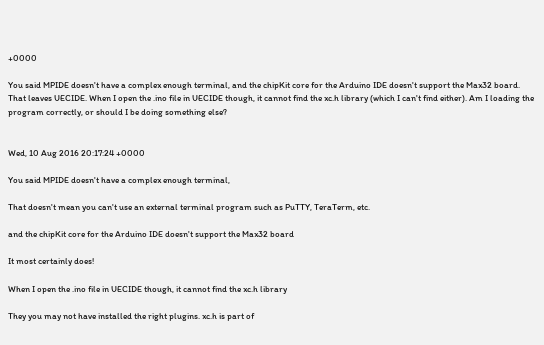+0000

You said MPIDE doesn't have a complex enough terminal, and the chipKit core for the Arduino IDE doesn't support the Max32 board. That leaves UECIDE. When I open the .ino file in UECIDE though, it cannot find the xc.h library (which I can't find either). Am I loading the program correctly, or should I be doing something else?


Wed, 10 Aug 2016 20:17:24 +0000

You said MPIDE doesn't have a complex enough terminal,

That doesn't mean you can't use an external terminal program such as PuTTY, TeraTerm, etc.

and the chipKit core for the Arduino IDE doesn't support the Max32 board

It most certainly does!

When I open the .ino file in UECIDE though, it cannot find the xc.h library

They you may not have installed the right plugins. xc.h is part of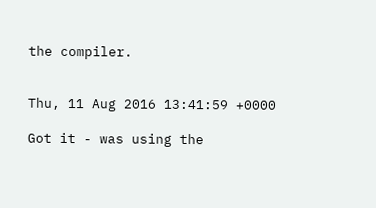the compiler.


Thu, 11 Aug 2016 13:41:59 +0000

Got it - was using the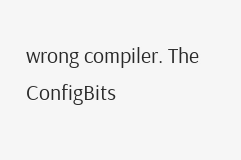wrong compiler. The ConfigBits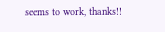seems to work, thanks!!